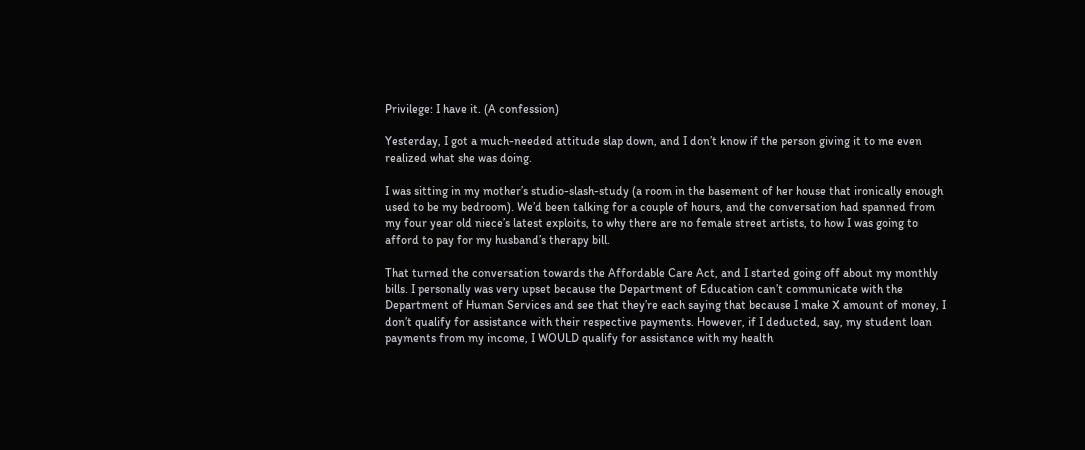Privilege: I have it. (A confession)

Yesterday, I got a much-needed attitude slap down, and I don’t know if the person giving it to me even realized what she was doing.

I was sitting in my mother’s studio-slash-study (a room in the basement of her house that ironically enough used to be my bedroom). We’d been talking for a couple of hours, and the conversation had spanned from my four year old niece’s latest exploits, to why there are no female street artists, to how I was going to afford to pay for my husband’s therapy bill.

That turned the conversation towards the Affordable Care Act, and I started going off about my monthly bills. I personally was very upset because the Department of Education can’t communicate with the Department of Human Services and see that they’re each saying that because I make X amount of money, I don’t qualify for assistance with their respective payments. However, if I deducted, say, my student loan payments from my income, I WOULD qualify for assistance with my health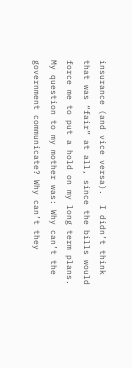insurance (and vice versa).  I didn’t think that was “fair” at all, since the bills would force me to put a hold on my long term plans. My question to my mother was: Why can’t the government communicate? Why can’t they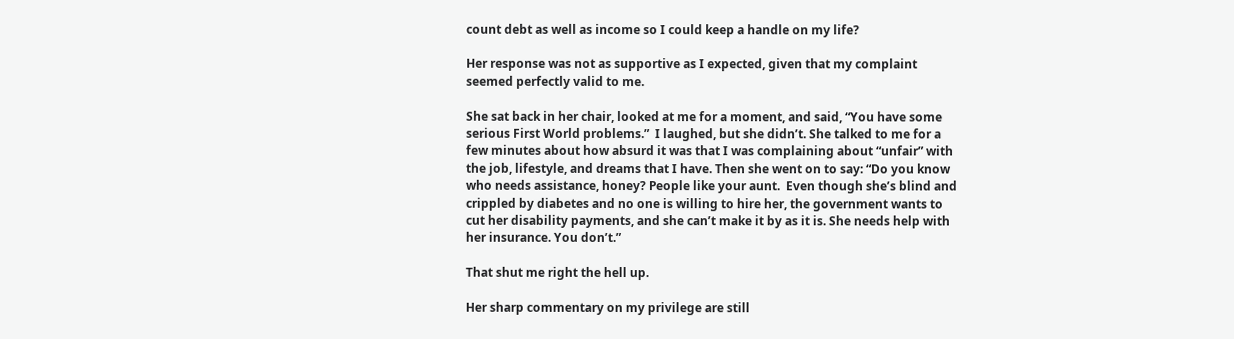count debt as well as income so I could keep a handle on my life?

Her response was not as supportive as I expected, given that my complaint seemed perfectly valid to me.

She sat back in her chair, looked at me for a moment, and said, “You have some serious First World problems.”  I laughed, but she didn’t. She talked to me for a few minutes about how absurd it was that I was complaining about “unfair” with the job, lifestyle, and dreams that I have. Then she went on to say: “Do you know who needs assistance, honey? People like your aunt.  Even though she’s blind and crippled by diabetes and no one is willing to hire her, the government wants to cut her disability payments, and she can’t make it by as it is. She needs help with her insurance. You don’t.”

That shut me right the hell up.

Her sharp commentary on my privilege are still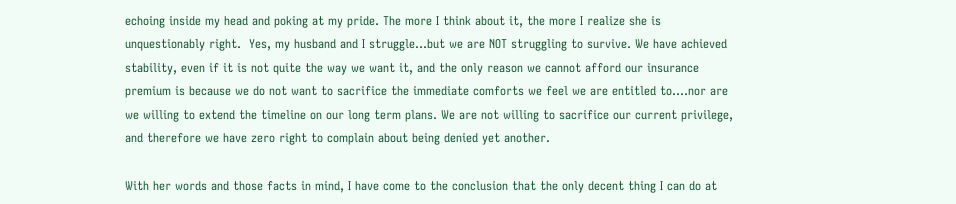echoing inside my head and poking at my pride. The more I think about it, the more I realize she is unquestionably right.  Yes, my husband and I struggle…but we are NOT struggling to survive. We have achieved stability, even if it is not quite the way we want it, and the only reason we cannot afford our insurance premium is because we do not want to sacrifice the immediate comforts we feel we are entitled to….nor are we willing to extend the timeline on our long term plans. We are not willing to sacrifice our current privilege, and therefore we have zero right to complain about being denied yet another.

With her words and those facts in mind, I have come to the conclusion that the only decent thing I can do at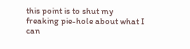this point is to shut my freaking pie-hole about what I can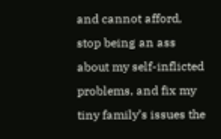and cannot afford, stop being an ass about my self-inflicted problems, and fix my tiny family’s issues the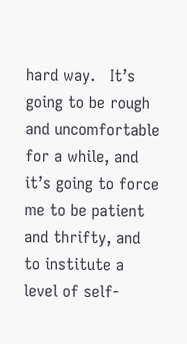hard way.   It’s going to be rough and uncomfortable for a while, and it’s going to force me to be patient and thrifty, and to institute a level of self-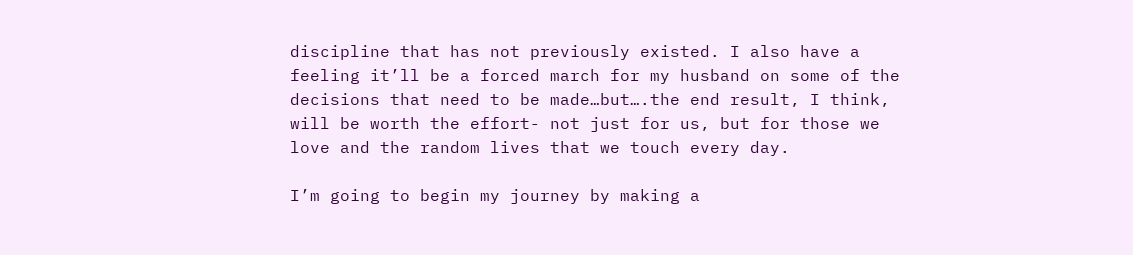discipline that has not previously existed. I also have a feeling it’ll be a forced march for my husband on some of the decisions that need to be made…but….the end result, I think, will be worth the effort- not just for us, but for those we love and the random lives that we touch every day.

I’m going to begin my journey by making a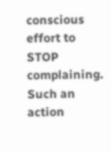conscious effort to STOP complaining.  Such an action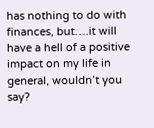has nothing to do with finances, but….it will have a hell of a positive impact on my life in general, wouldn’t you say?